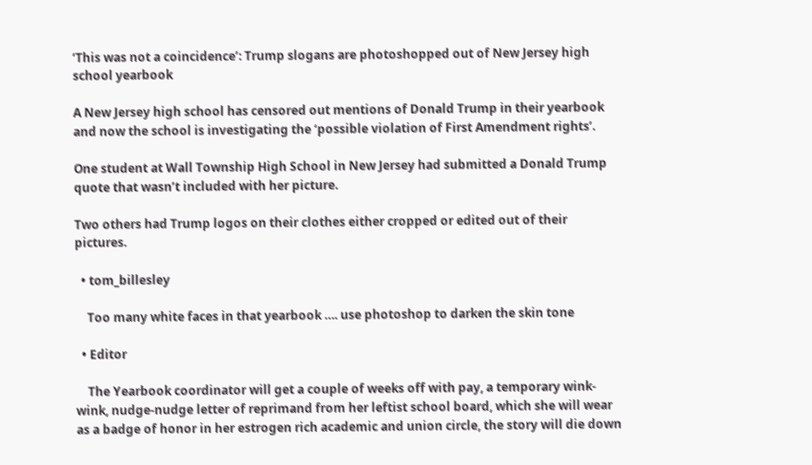‘This was not a coincidence’: Trump slogans are photoshopped out of New Jersey high school yearbook

A New Jersey high school has censored out mentions of Donald Trump in their yearbook and now the school is investigating the ‘possible violation of First Amendment rights’.

One student at Wall Township High School in New Jersey had submitted a Donald Trump quote that wasn’t included with her picture.

Two others had Trump logos on their clothes either cropped or edited out of their pictures.

  • tom_billesley

    Too many white faces in that yearbook …. use photoshop to darken the skin tone

  • Editor

    The Yearbook coordinator will get a couple of weeks off with pay, a temporary wink-wink, nudge-nudge letter of reprimand from her leftist school board, which she will wear as a badge of honor in her estrogen rich academic and union circle, the story will die down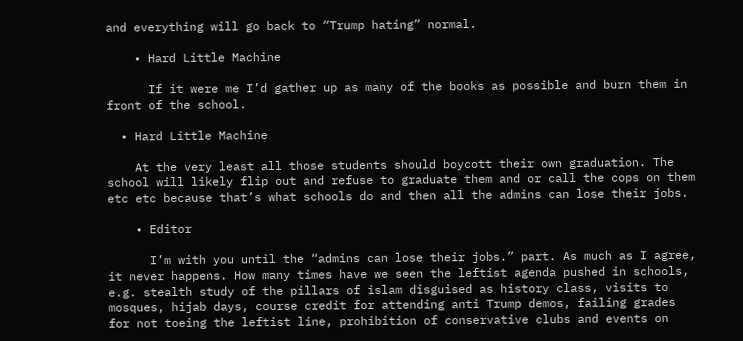and everything will go back to “Trump hating” normal.

    • Hard Little Machine

      If it were me I’d gather up as many of the books as possible and burn them in front of the school.

  • Hard Little Machine

    At the very least all those students should boycott their own graduation. The school will likely flip out and refuse to graduate them and or call the cops on them etc etc because that’s what schools do and then all the admins can lose their jobs.

    • Editor

      I’m with you until the “admins can lose their jobs.” part. As much as I agree, it never happens. How many times have we seen the leftist agenda pushed in schools, e.g. stealth study of the pillars of islam disguised as history class, visits to mosques, hijab days, course credit for attending anti Trump demos, failing grades for not toeing the leftist line, prohibition of conservative clubs and events on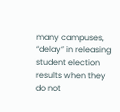many campuses, “delay” in releasing student election results when they do not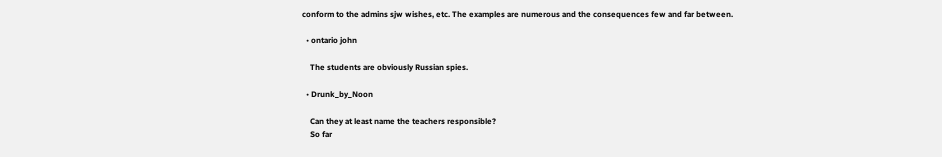conform to the admins sjw wishes, etc. The examples are numerous and the consequences few and far between.

  • ontario john

    The students are obviously Russian spies.

  • Drunk_by_Noon

    Can they at least name the teachers responsible?
    So far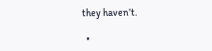they haven’t.

  •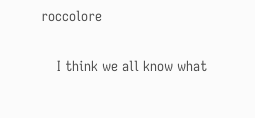roccolore

    I think we all know what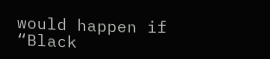would happen if “Black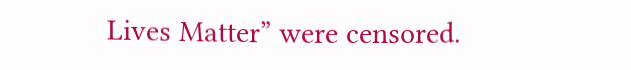Lives Matter” were censored.